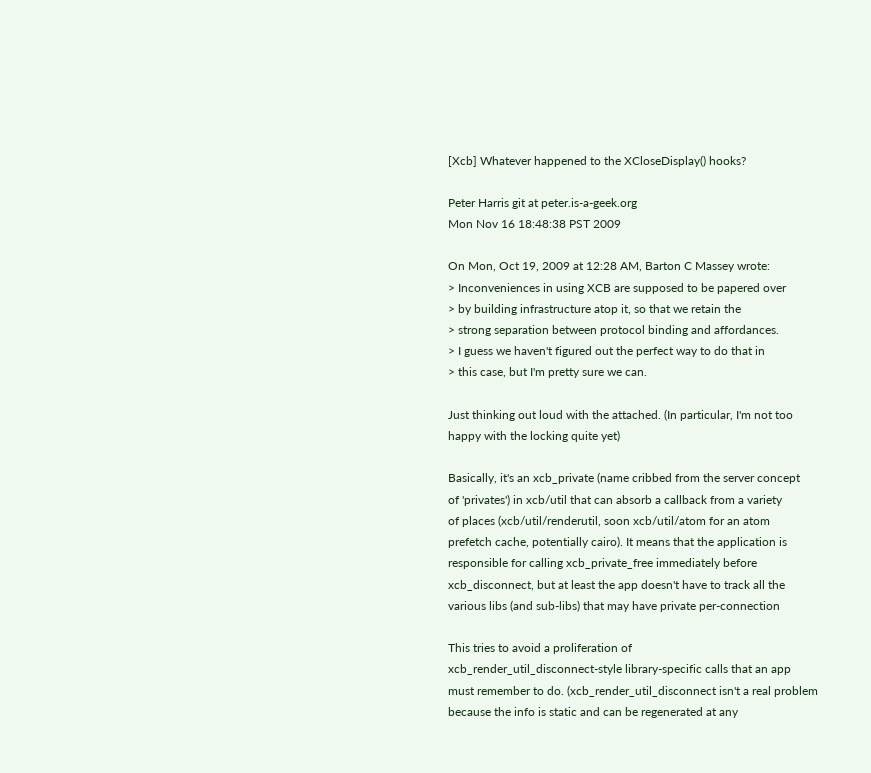[Xcb] Whatever happened to the XCloseDisplay() hooks?

Peter Harris git at peter.is-a-geek.org
Mon Nov 16 18:48:38 PST 2009

On Mon, Oct 19, 2009 at 12:28 AM, Barton C Massey wrote:
> Inconveniences in using XCB are supposed to be papered over
> by building infrastructure atop it, so that we retain the
> strong separation between protocol binding and affordances.
> I guess we haven't figured out the perfect way to do that in
> this case, but I'm pretty sure we can.

Just thinking out loud with the attached. (In particular, I'm not too
happy with the locking quite yet)

Basically, it's an xcb_private (name cribbed from the server concept
of 'privates') in xcb/util that can absorb a callback from a variety
of places (xcb/util/renderutil, soon xcb/util/atom for an atom
prefetch cache, potentially cairo). It means that the application is
responsible for calling xcb_private_free immediately before
xcb_disconnect, but at least the app doesn't have to track all the
various libs (and sub-libs) that may have private per-connection

This tries to avoid a proliferation of
xcb_render_util_disconnect-style library-specific calls that an app
must remember to do. (xcb_render_util_disconnect isn't a real problem
because the info is static and can be regenerated at any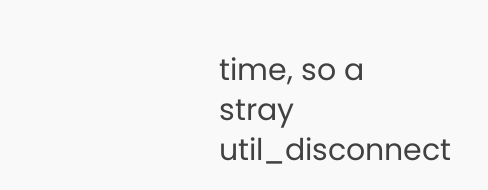time, so a
stray util_disconnect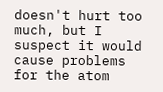doesn't hurt too much, but I suspect it would
cause problems for the atom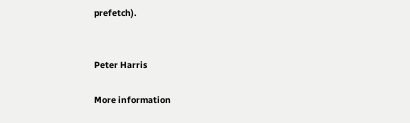prefetch).


Peter Harris

More information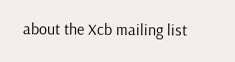about the Xcb mailing list